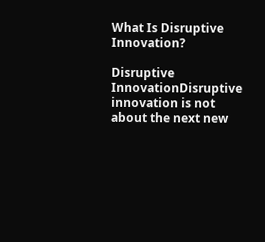What Is Disruptive Innovation?

Disruptive InnovationDisruptive innovation is not about the next new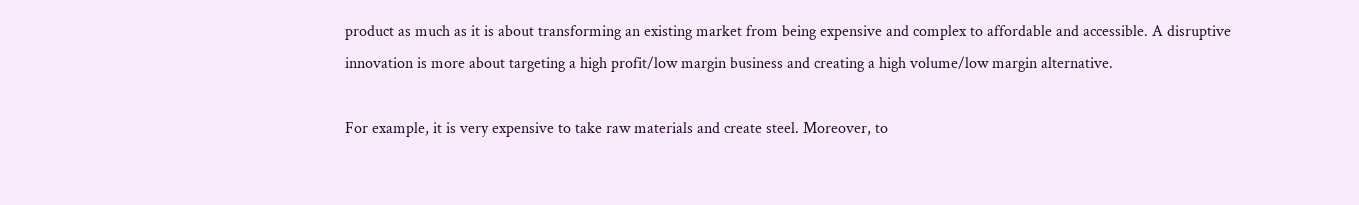product as much as it is about transforming an existing market from being expensive and complex to affordable and accessible. A disruptive innovation is more about targeting a high profit/low margin business and creating a high volume/low margin alternative.

For example, it is very expensive to take raw materials and create steel. Moreover, to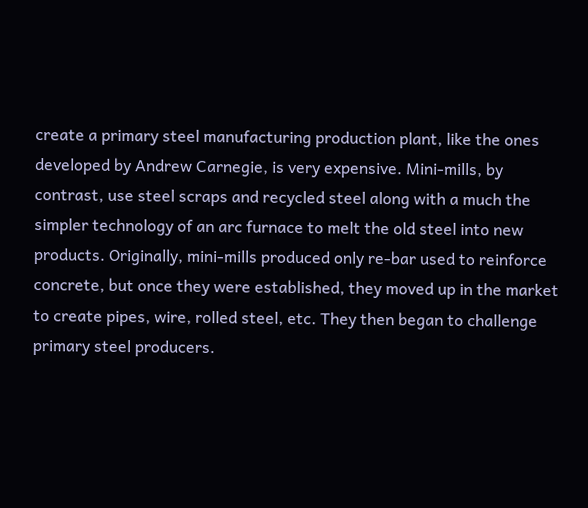create a primary steel manufacturing production plant, like the ones developed by Andrew Carnegie, is very expensive. Mini-mills, by contrast, use steel scraps and recycled steel along with a much the simpler technology of an arc furnace to melt the old steel into new products. Originally, mini-mills produced only re-bar used to reinforce concrete, but once they were established, they moved up in the market to create pipes, wire, rolled steel, etc. They then began to challenge primary steel producers.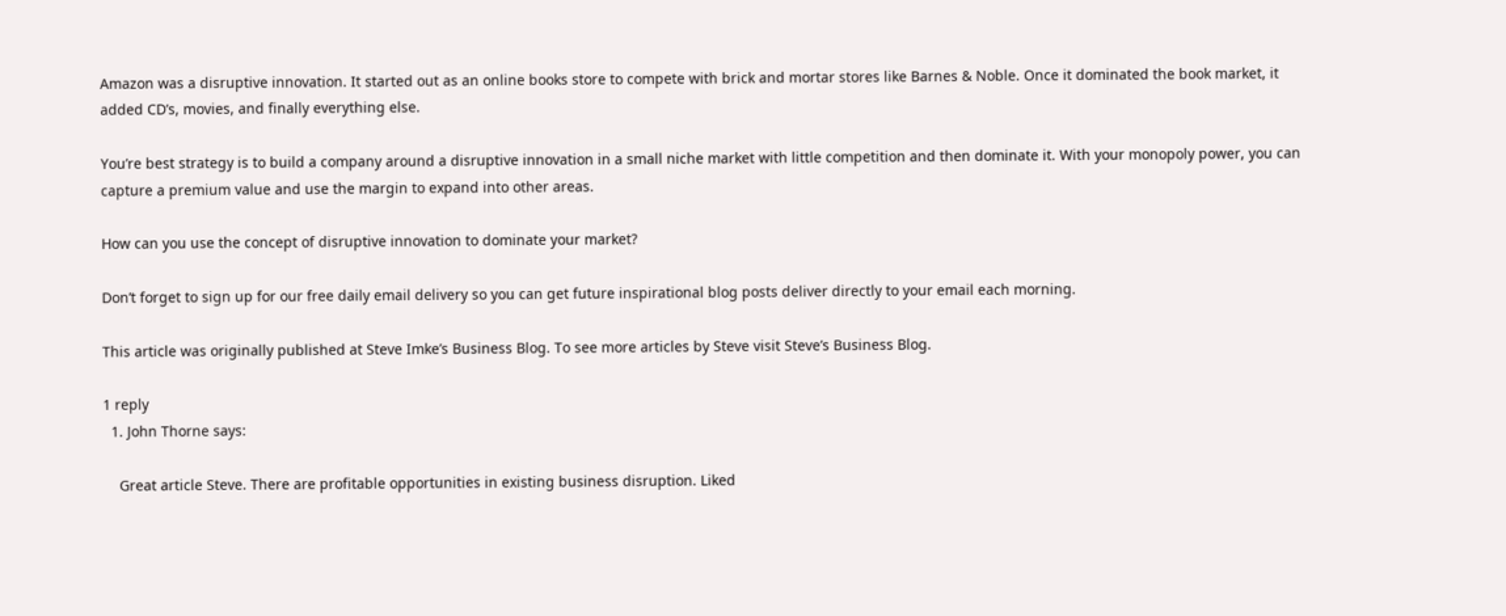Amazon was a disruptive innovation. It started out as an online books store to compete with brick and mortar stores like Barnes & Noble. Once it dominated the book market, it added CD’s, movies, and finally everything else.

You’re best strategy is to build a company around a disruptive innovation in a small niche market with little competition and then dominate it. With your monopoly power, you can capture a premium value and use the margin to expand into other areas.

How can you use the concept of disruptive innovation to dominate your market?

Don’t forget to sign up for our free daily email delivery so you can get future inspirational blog posts deliver directly to your email each morning.

This article was originally published at Steve Imke’s Business Blog. To see more articles by Steve visit Steve’s Business Blog.

1 reply
  1. John Thorne says:

    Great article Steve. There are profitable opportunities in existing business disruption. Liked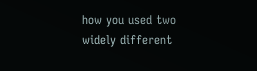how you used two widely different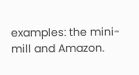examples: the mini-mill and Amazon.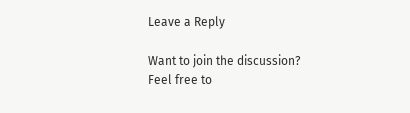Leave a Reply

Want to join the discussion?
Feel free to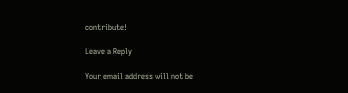contribute!

Leave a Reply

Your email address will not be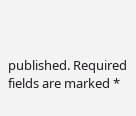published. Required fields are marked *